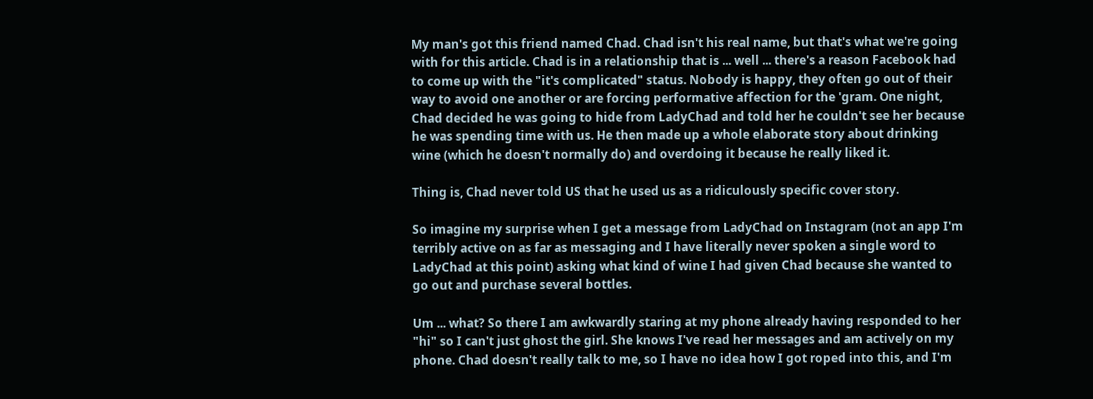My man's got this friend named Chad. Chad isn't his real name, but that's what we're going with for this article. Chad is in a relationship that is ... well ... there's a reason Facebook had to come up with the "it's complicated" status. Nobody is happy, they often go out of their way to avoid one another or are forcing performative affection for the 'gram. One night, Chad decided he was going to hide from LadyChad and told her he couldn't see her because he was spending time with us. He then made up a whole elaborate story about drinking wine (which he doesn't normally do) and overdoing it because he really liked it.

Thing is, Chad never told US that he used us as a ridiculously specific cover story.

So imagine my surprise when I get a message from LadyChad on Instagram (not an app I'm terribly active on as far as messaging and I have literally never spoken a single word to LadyChad at this point) asking what kind of wine I had given Chad because she wanted to go out and purchase several bottles.

Um ... what? So there I am awkwardly staring at my phone already having responded to her "hi" so I can't just ghost the girl. She knows I've read her messages and am actively on my phone. Chad doesn't really talk to me, so I have no idea how I got roped into this, and I'm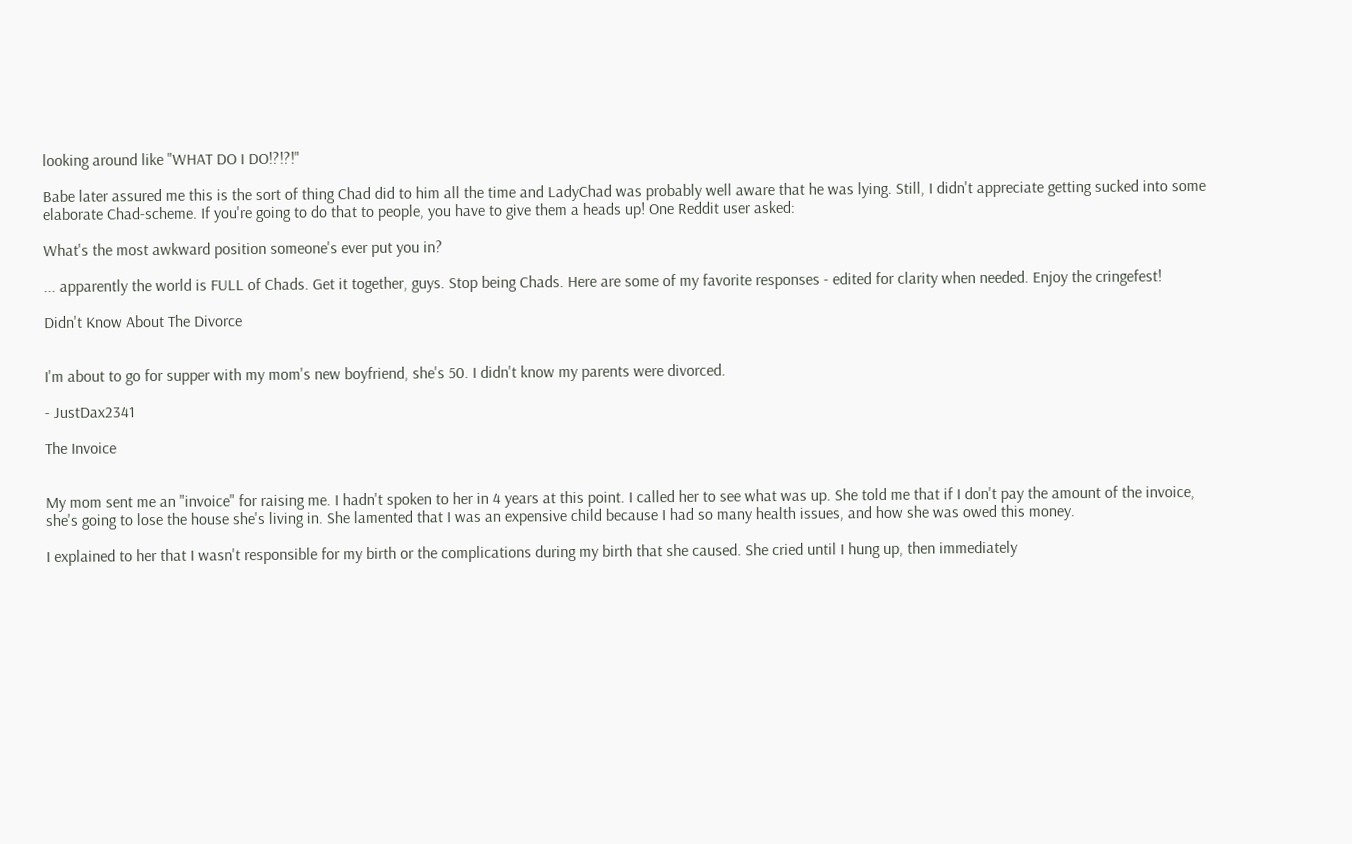looking around like "WHAT DO I DO!?!?!"

Babe later assured me this is the sort of thing Chad did to him all the time and LadyChad was probably well aware that he was lying. Still, I didn't appreciate getting sucked into some elaborate Chad-scheme. If you're going to do that to people, you have to give them a heads up! One Reddit user asked:

What's the most awkward position someone's ever put you in?

... apparently the world is FULL of Chads. Get it together, guys. Stop being Chads. Here are some of my favorite responses - edited for clarity when needed. Enjoy the cringefest!

Didn't Know About The Divorce


I'm about to go for supper with my mom's new boyfriend, she's 50. I didn't know my parents were divorced.

- JustDax2341

The Invoice


My mom sent me an "invoice" for raising me. I hadn't spoken to her in 4 years at this point. I called her to see what was up. She told me that if I don't pay the amount of the invoice, she's going to lose the house she's living in. She lamented that I was an expensive child because I had so many health issues, and how she was owed this money.

I explained to her that I wasn't responsible for my birth or the complications during my birth that she caused. She cried until I hung up, then immediately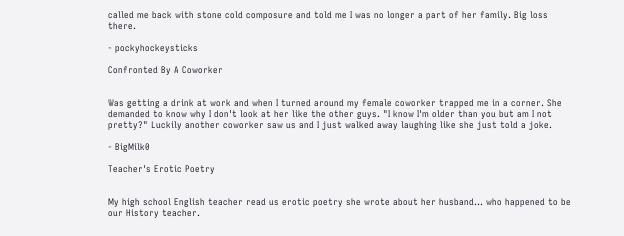called me back with stone cold composure and told me I was no longer a part of her family. Big loss there.

- pockyhockeysticks

Confronted By A Coworker


Was getting a drink at work and when I turned around my female coworker trapped me in a corner. She demanded to know why I don't look at her like the other guys. "I know I'm older than you but am I not pretty?" Luckily another coworker saw us and I just walked away laughing like she just told a joke.

- BigMilk0

Teacher's Erotic Poetry


My high school English teacher read us erotic poetry she wrote about her husband... who happened to be our History teacher.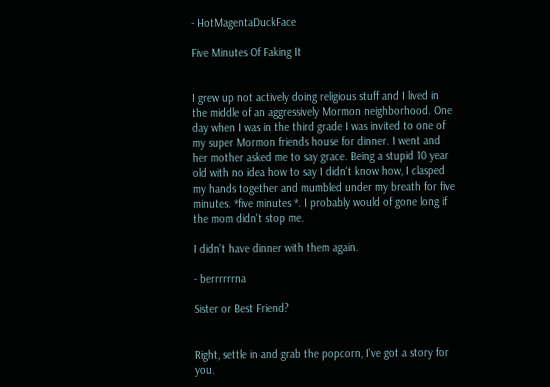- HotMagentaDuckFace

Five Minutes Of Faking It


I grew up not actively doing religious stuff and I lived in the middle of an aggressively Mormon neighborhood. One day when I was in the third grade I was invited to one of my super Mormon friends house for dinner. I went and her mother asked me to say grace. Being a stupid 10 year old with no idea how to say I didn't know how, I clasped my hands together and mumbled under my breath for five minutes. *five minutes *. I probably would of gone long if the mom didn't stop me.

I didn't have dinner with them again.

- berrrrrrna

Sister or Best Friend?


Right, settle in and grab the popcorn, I've got a story for you.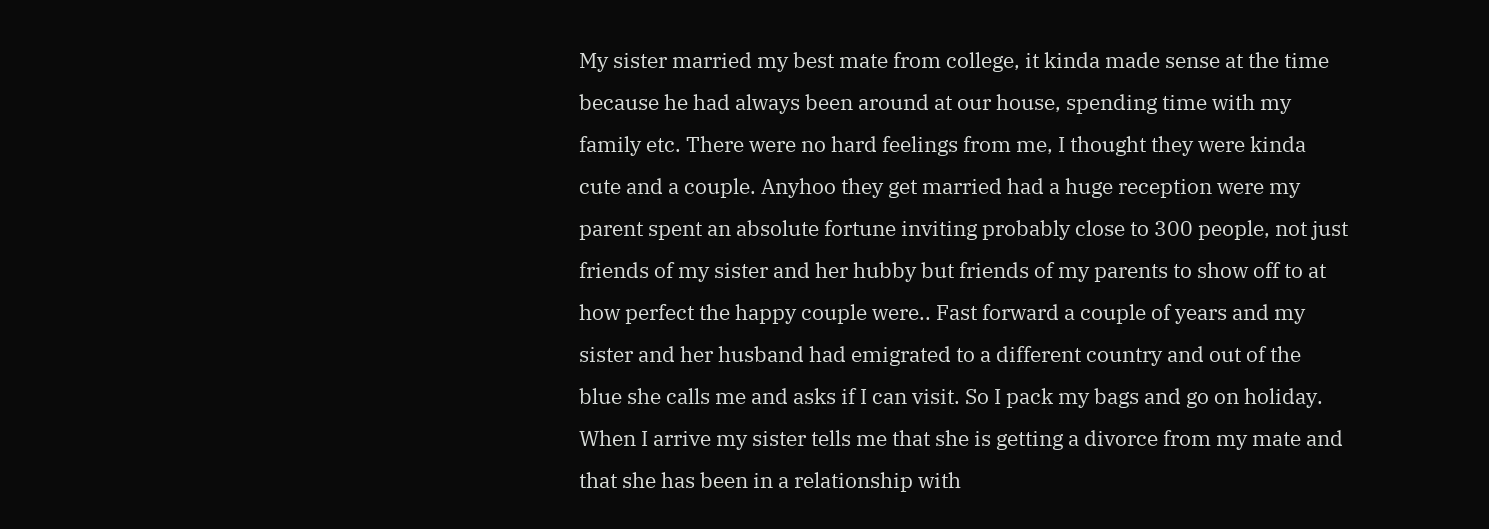My sister married my best mate from college, it kinda made sense at the time because he had always been around at our house, spending time with my family etc. There were no hard feelings from me, I thought they were kinda cute and a couple. Anyhoo they get married had a huge reception were my parent spent an absolute fortune inviting probably close to 300 people, not just friends of my sister and her hubby but friends of my parents to show off to at how perfect the happy couple were.. Fast forward a couple of years and my sister and her husband had emigrated to a different country and out of the blue she calls me and asks if I can visit. So I pack my bags and go on holiday. When I arrive my sister tells me that she is getting a divorce from my mate and that she has been in a relationship with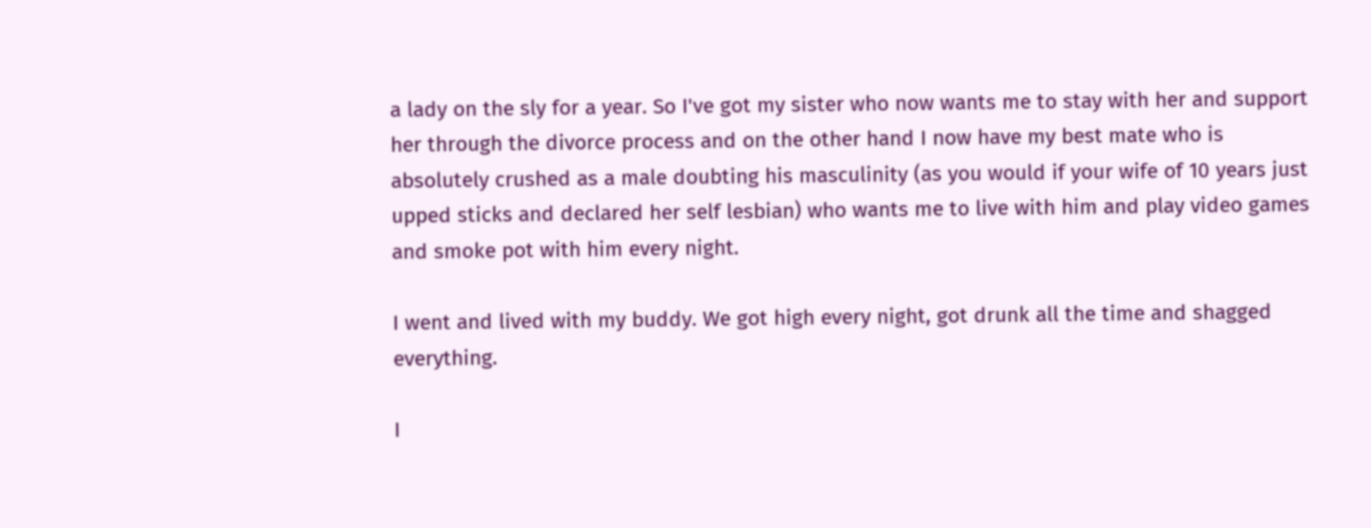a lady on the sly for a year. So I've got my sister who now wants me to stay with her and support her through the divorce process and on the other hand I now have my best mate who is absolutely crushed as a male doubting his masculinity (as you would if your wife of 10 years just upped sticks and declared her self lesbian) who wants me to live with him and play video games and smoke pot with him every night.

I went and lived with my buddy. We got high every night, got drunk all the time and shagged everything.

I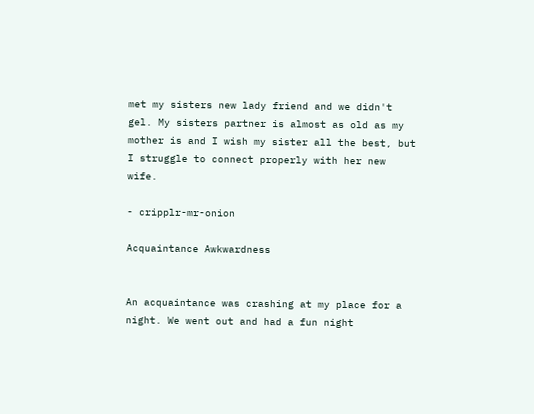met my sisters new lady friend and we didn't gel. My sisters partner is almost as old as my mother is and I wish my sister all the best, but I struggle to connect properly with her new wife.

- cripplr-mr-onion

Acquaintance Awkwardness


An acquaintance was crashing at my place for a night. We went out and had a fun night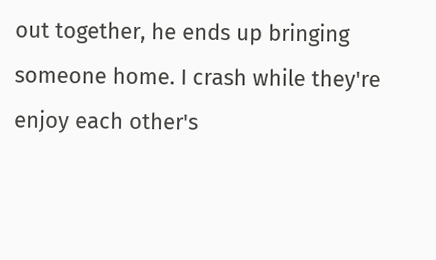out together, he ends up bringing someone home. I crash while they're enjoy each other's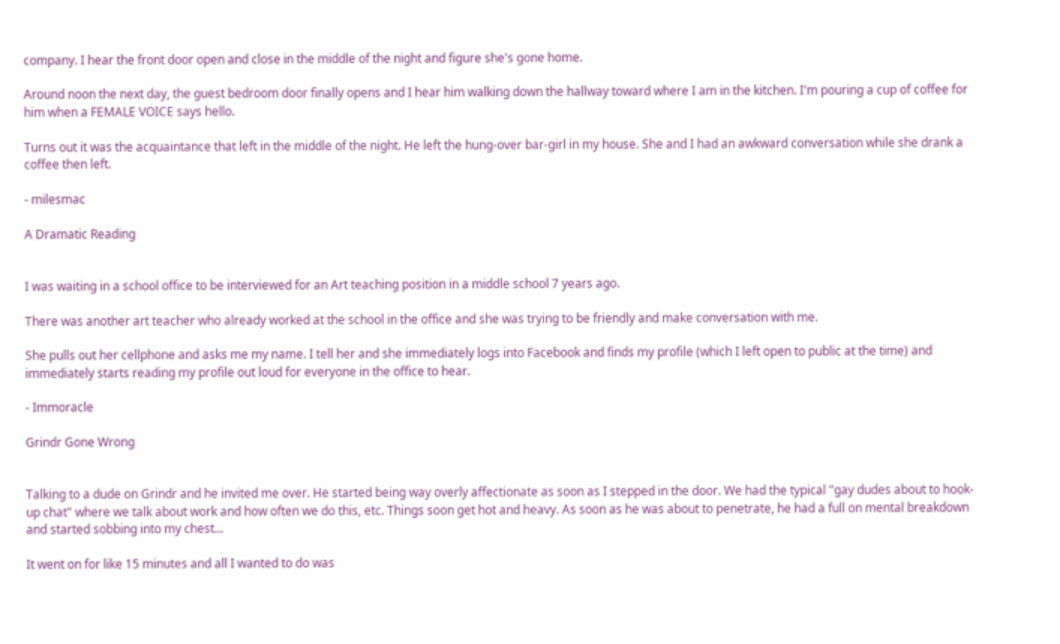company. I hear the front door open and close in the middle of the night and figure she's gone home.

Around noon the next day, the guest bedroom door finally opens and I hear him walking down the hallway toward where I am in the kitchen. I'm pouring a cup of coffee for him when a FEMALE VOICE says hello.

Turns out it was the acquaintance that left in the middle of the night. He left the hung-over bar-girl in my house. She and I had an awkward conversation while she drank a coffee then left.

- milesmac

A Dramatic Reading


I was waiting in a school office to be interviewed for an Art teaching position in a middle school 7 years ago.

There was another art teacher who already worked at the school in the office and she was trying to be friendly and make conversation with me.

She pulls out her cellphone and asks me my name. I tell her and she immediately logs into Facebook and finds my profile (which I left open to public at the time) and immediately starts reading my profile out loud for everyone in the office to hear.

- Immoracle

Grindr Gone Wrong


Talking to a dude on Grindr and he invited me over. He started being way overly affectionate as soon as I stepped in the door. We had the typical "gay dudes about to hook-up chat" where we talk about work and how often we do this, etc. Things soon get hot and heavy. As soon as he was about to penetrate, he had a full on mental breakdown and started sobbing into my chest...

It went on for like 15 minutes and all I wanted to do was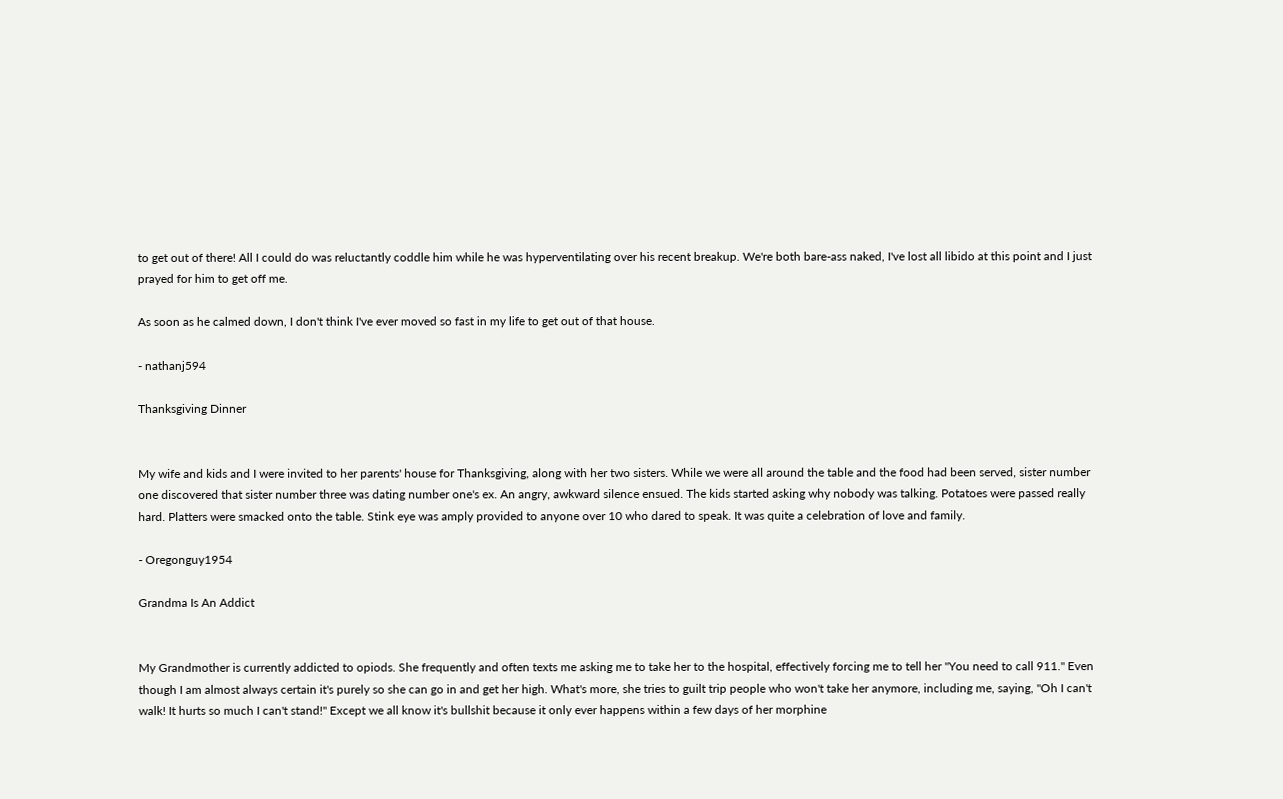to get out of there! All I could do was reluctantly coddle him while he was hyperventilating over his recent breakup. We're both bare-ass naked, I've lost all libido at this point and I just prayed for him to get off me.

As soon as he calmed down, I don't think I've ever moved so fast in my life to get out of that house.

- nathanj594

Thanksgiving Dinner


My wife and kids and I were invited to her parents' house for Thanksgiving, along with her two sisters. While we were all around the table and the food had been served, sister number one discovered that sister number three was dating number one's ex. An angry, awkward silence ensued. The kids started asking why nobody was talking. Potatoes were passed really hard. Platters were smacked onto the table. Stink eye was amply provided to anyone over 10 who dared to speak. It was quite a celebration of love and family.

- Oregonguy1954

Grandma Is An Addict


My Grandmother is currently addicted to opiods. She frequently and often texts me asking me to take her to the hospital, effectively forcing me to tell her "You need to call 911." Even though I am almost always certain it's purely so she can go in and get her high. What's more, she tries to guilt trip people who won't take her anymore, including me, saying, "Oh I can't walk! It hurts so much I can't stand!" Except we all know it's bullshit because it only ever happens within a few days of her morphine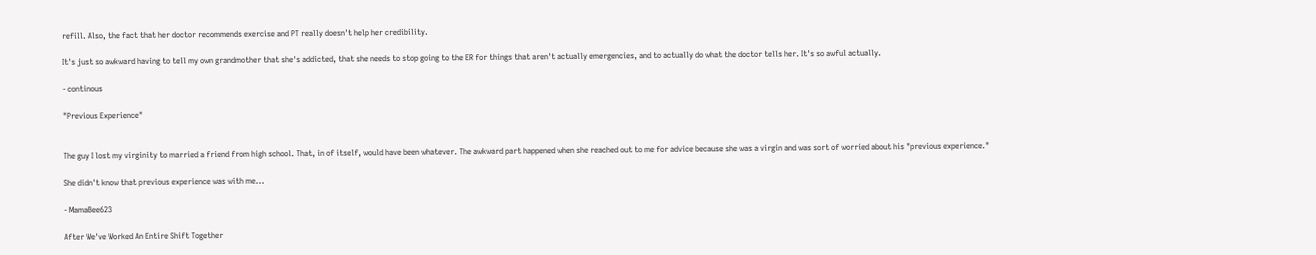refill. Also, the fact that her doctor recommends exercise and PT really doesn't help her credibility.

It's just so awkward having to tell my own grandmother that she's addicted, that she needs to stop going to the ER for things that aren't actually emergencies, and to actually do what the doctor tells her. It's so awful actually.

- continous

"Previous Experience"


The guy I lost my virginity to married a friend from high school. That, in of itself, would have been whatever. The awkward part happened when she reached out to me for advice because she was a virgin and was sort of worried about his "previous experience."

She didn't know that previous experience was with me...

- MamaBee623

After We've Worked An Entire Shift Together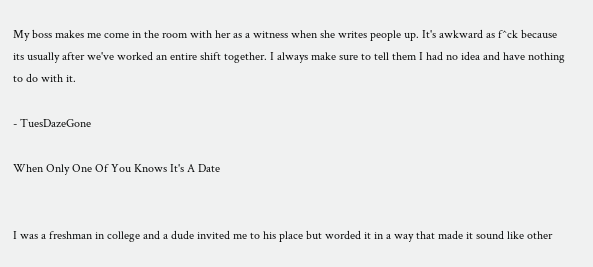My boss makes me come in the room with her as a witness when she writes people up. It's awkward as f^ck because its usually after we've worked an entire shift together. I always make sure to tell them I had no idea and have nothing to do with it.

- TuesDazeGone

When Only One Of You Knows It's A Date


I was a freshman in college and a dude invited me to his place but worded it in a way that made it sound like other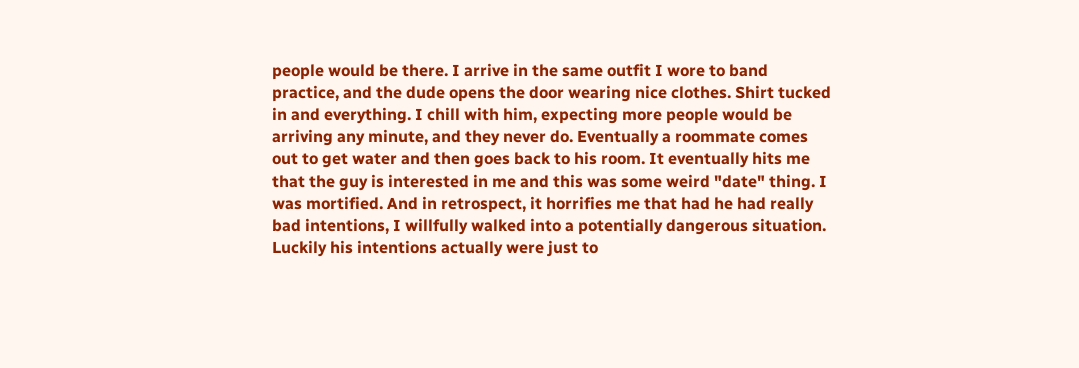people would be there. I arrive in the same outfit I wore to band practice, and the dude opens the door wearing nice clothes. Shirt tucked in and everything. I chill with him, expecting more people would be arriving any minute, and they never do. Eventually a roommate comes out to get water and then goes back to his room. It eventually hits me that the guy is interested in me and this was some weird "date" thing. I was mortified. And in retrospect, it horrifies me that had he had really bad intentions, I willfully walked into a potentially dangerous situation. Luckily his intentions actually were just to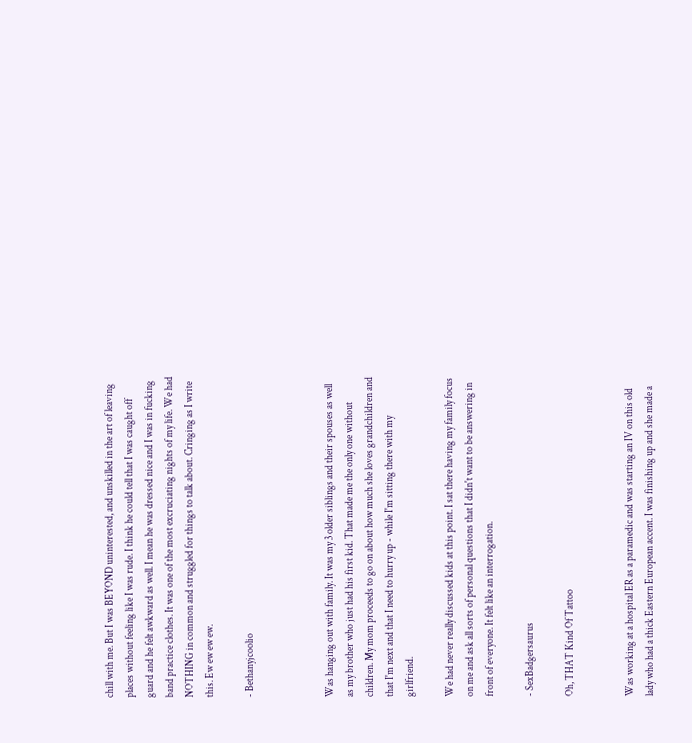chill with me. But I was BEYOND uninterested, and unskilled in the art of leaving places without feeling like I was rude. I think he could tell that I was caught off guard and he felt awkward as well. I mean he was dressed nice and I was in fucking band practice clothes. It was one of the most excruciating nights of my life. We had NOTHING in common and struggled for things to talk about. Cringing as I write this. Ew ew ew ew.

- Bethanyjcoolio



Was hanging out with family. It was my 3 older siblings and their spouses as well as my brother who just had his first kid. That made me the only one without children. My mom proceeds to go on about how much she loves grandchildren and that I'm next and that I need to hurry up - while I'm sitting there with my girlfriend.

We had never really discussed kids at this point. I sat there having my family focus on me and ask all sorts of personal questions that I didn't want to be answering in front of everyone. It felt like an interrogation.

- SexBadgersaurus

Oh, THAT Kind Of Tattoo


Was working at a hospital ER as a paramedic and was starting an IV on this old lady who had a thick Eastern European accent. I was finishing up and she made a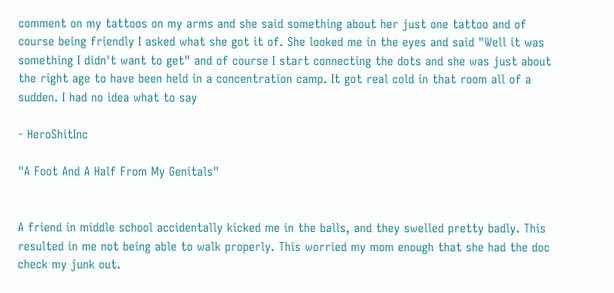comment on my tattoos on my arms and she said something about her just one tattoo and of course being friendly I asked what she got it of. She looked me in the eyes and said "Well it was something I didn't want to get" and of course I start connecting the dots and she was just about the right age to have been held in a concentration camp. It got real cold in that room all of a sudden. I had no idea what to say

- HeroShitInc

"A Foot And A Half From My Genitals"


A friend in middle school accidentally kicked me in the balls, and they swelled pretty badly. This resulted in me not being able to walk properly. This worried my mom enough that she had the doc check my junk out.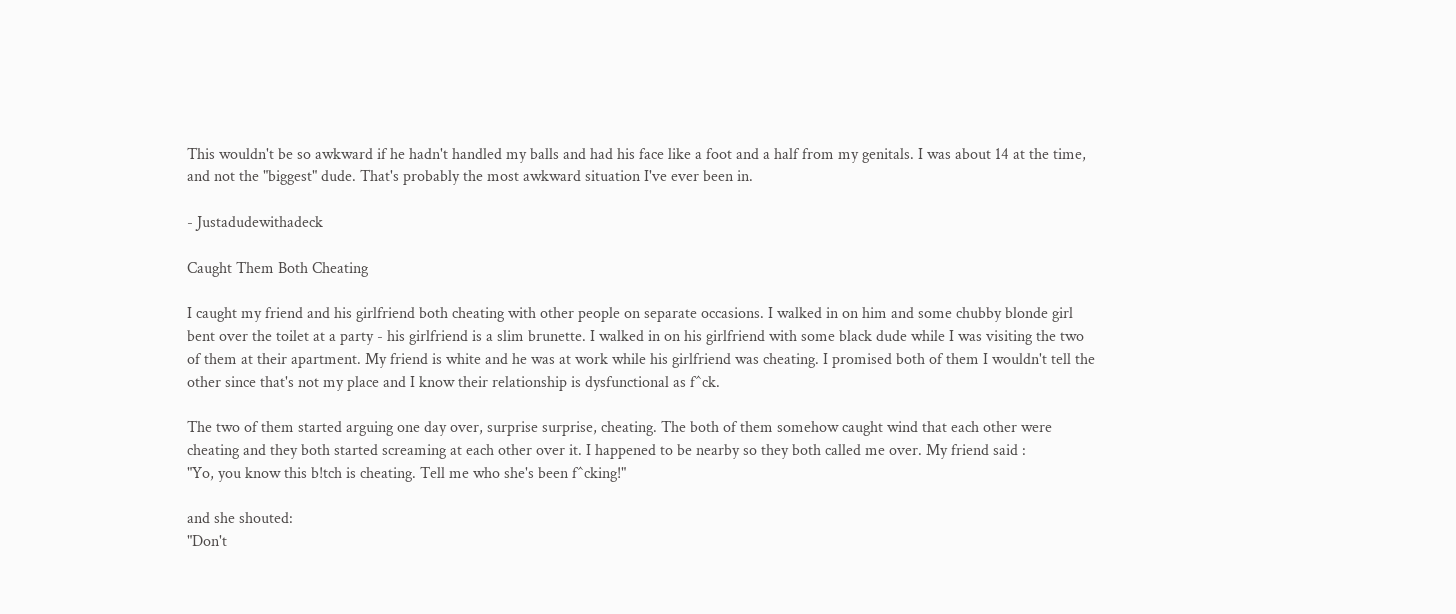This wouldn't be so awkward if he hadn't handled my balls and had his face like a foot and a half from my genitals. I was about 14 at the time, and not the "biggest" dude. That's probably the most awkward situation I've ever been in.

- Justadudewithadeck

Caught Them Both Cheating

I caught my friend and his girlfriend both cheating with other people on separate occasions. I walked in on him and some chubby blonde girl bent over the toilet at a party - his girlfriend is a slim brunette. I walked in on his girlfriend with some black dude while I was visiting the two of them at their apartment. My friend is white and he was at work while his girlfriend was cheating. I promised both of them I wouldn't tell the other since that's not my place and I know their relationship is dysfunctional as f^ck.

The two of them started arguing one day over, surprise surprise, cheating. The both of them somehow caught wind that each other were cheating and they both started screaming at each other over it. I happened to be nearby so they both called me over. My friend said :
"Yo, you know this b!tch is cheating. Tell me who she's been f^cking!"

and she shouted:
"Don't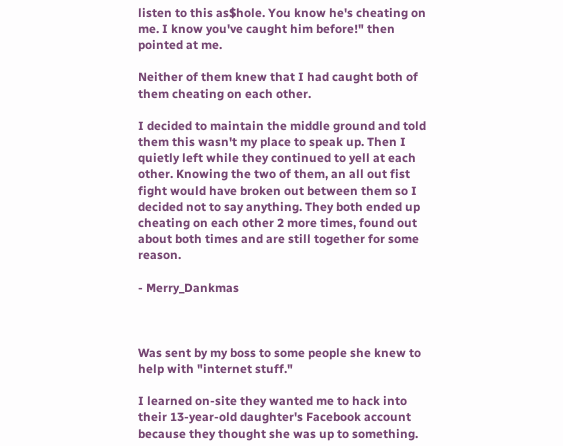listen to this as$hole. You know he's cheating on me. I know you've caught him before!" then pointed at me.

Neither of them knew that I had caught both of them cheating on each other.

I decided to maintain the middle ground and told them this wasn't my place to speak up. Then I quietly left while they continued to yell at each other. Knowing the two of them, an all out fist fight would have broken out between them so I decided not to say anything. They both ended up cheating on each other 2 more times, found out about both times and are still together for some reason.

- Merry_Dankmas



Was sent by my boss to some people she knew to help with "internet stuff."

I learned on-site they wanted me to hack into their 13-year-old daughter's Facebook account because they thought she was up to something.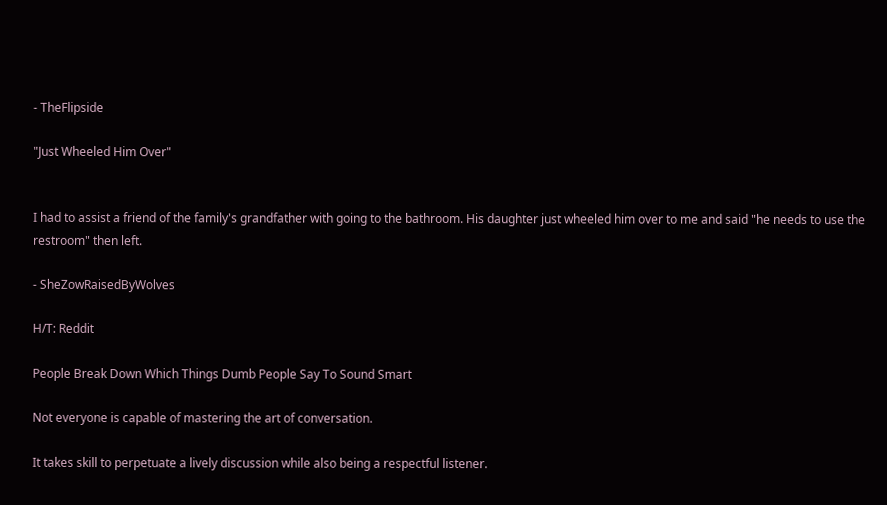- TheFlipside

"Just Wheeled Him Over"


I had to assist a friend of the family's grandfather with going to the bathroom. His daughter just wheeled him over to me and said "he needs to use the restroom" then left.

- SheZowRaisedByWolves

H/T: Reddit

People Break Down Which Things Dumb People Say To Sound Smart

Not everyone is capable of mastering the art of conversation.

It takes skill to perpetuate a lively discussion while also being a respectful listener.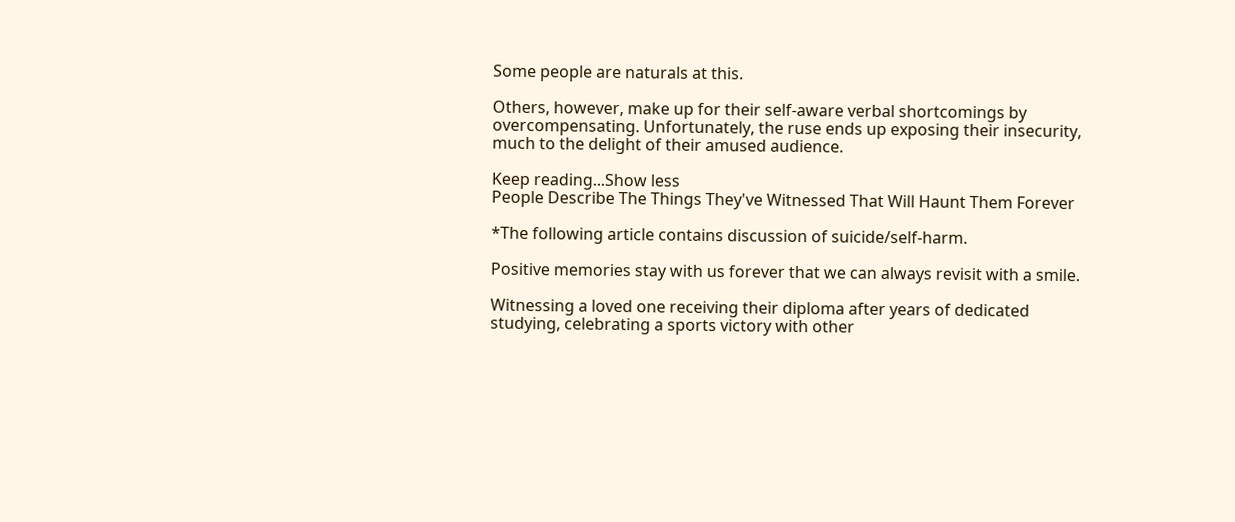Some people are naturals at this.

Others, however, make up for their self-aware verbal shortcomings by overcompensating. Unfortunately, the ruse ends up exposing their insecurity, much to the delight of their amused audience.

Keep reading...Show less
People Describe The Things They've Witnessed That Will Haunt Them Forever

*The following article contains discussion of suicide/self-harm.

Positive memories stay with us forever that we can always revisit with a smile.

Witnessing a loved one receiving their diploma after years of dedicated studying, celebrating a sports victory with other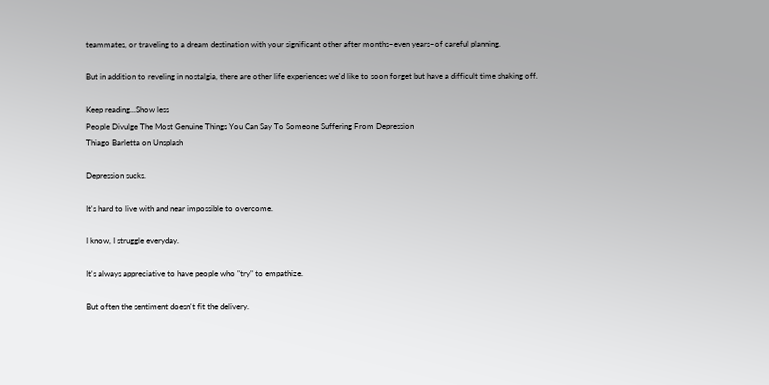teammates, or traveling to a dream destination with your significant other after months–even years–of careful planning.

But in addition to reveling in nostalgia, there are other life experiences we'd like to soon forget but have a difficult time shaking off.

Keep reading...Show less
People Divulge The Most Genuine Things You Can Say To Someone Suffering From Depression
Thiago Barletta on Unsplash

Depression sucks.

It's hard to live with and near impossible to overcome.

I know, I struggle everyday.

It's always appreciative to have people who "try" to empathize.

But often the sentiment doesn't fit the delivery.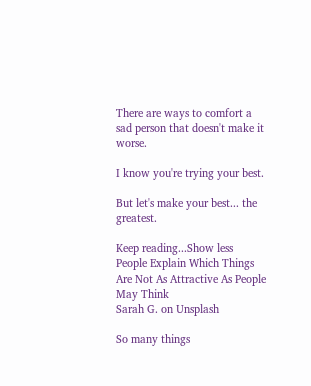There are ways to comfort a sad person that doesn't make it worse.

I know you're trying your best.

But let's make your best... the greatest.

Keep reading...Show less
People Explain Which Things Are Not As Attractive As People May Think
Sarah G. on Unsplash

So many things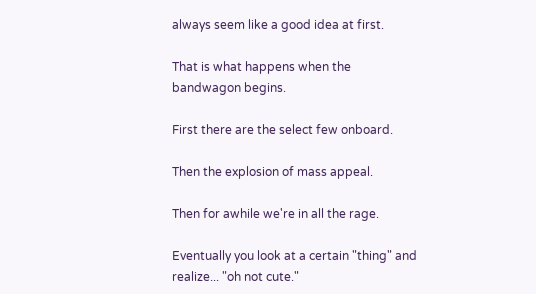always seem like a good idea at first.

That is what happens when the bandwagon begins.

First there are the select few onboard.

Then the explosion of mass appeal.

Then for awhile we're in all the rage.

Eventually you look at a certain "thing" and realize... "oh not cute."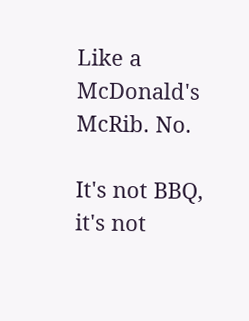Like a McDonald's McRib. No.

It's not BBQ, it's not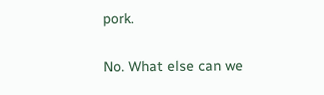pork.

No. What else can we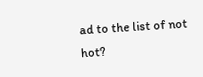ad to the list of not hot?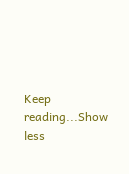Keep reading...Show less